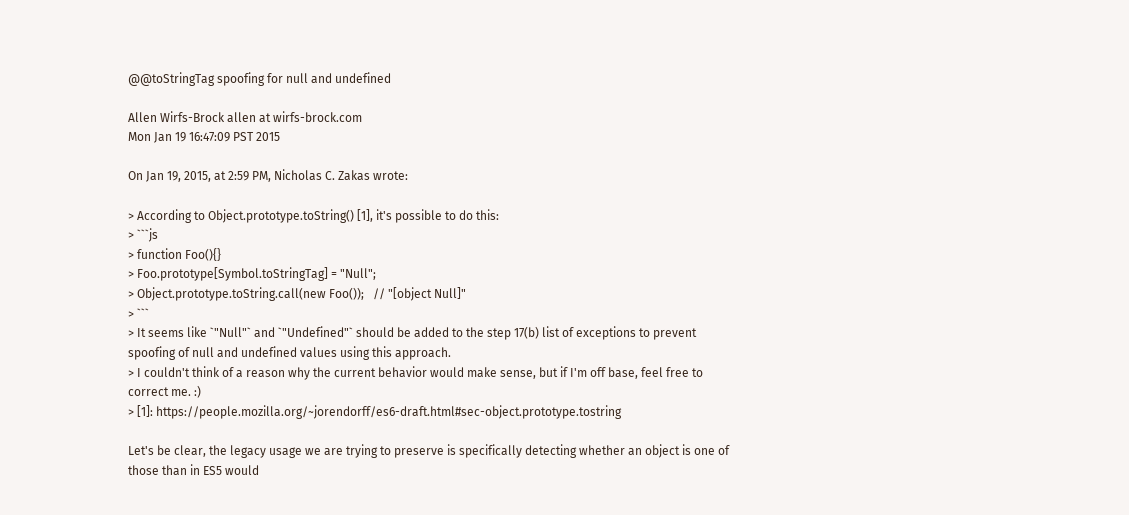@@toStringTag spoofing for null and undefined

Allen Wirfs-Brock allen at wirfs-brock.com
Mon Jan 19 16:47:09 PST 2015

On Jan 19, 2015, at 2:59 PM, Nicholas C. Zakas wrote:

> According to Object.prototype.toString() [1], it's possible to do this:
> ```js
> function Foo(){}
> Foo.prototype[Symbol.toStringTag] = "Null";
> Object.prototype.toString.call(new Foo());   // "[object Null]"
> ```
> It seems like `"Null"` and `"Undefined"` should be added to the step 17(b) list of exceptions to prevent spoofing of null and undefined values using this approach.
> I couldn't think of a reason why the current behavior would make sense, but if I'm off base, feel free to correct me. :)
> [1]: https://people.mozilla.org/~jorendorff/es6-draft.html#sec-object.prototype.tostring

Let's be clear, the legacy usage we are trying to preserve is specifically detecting whether an object is one of those than in ES5 would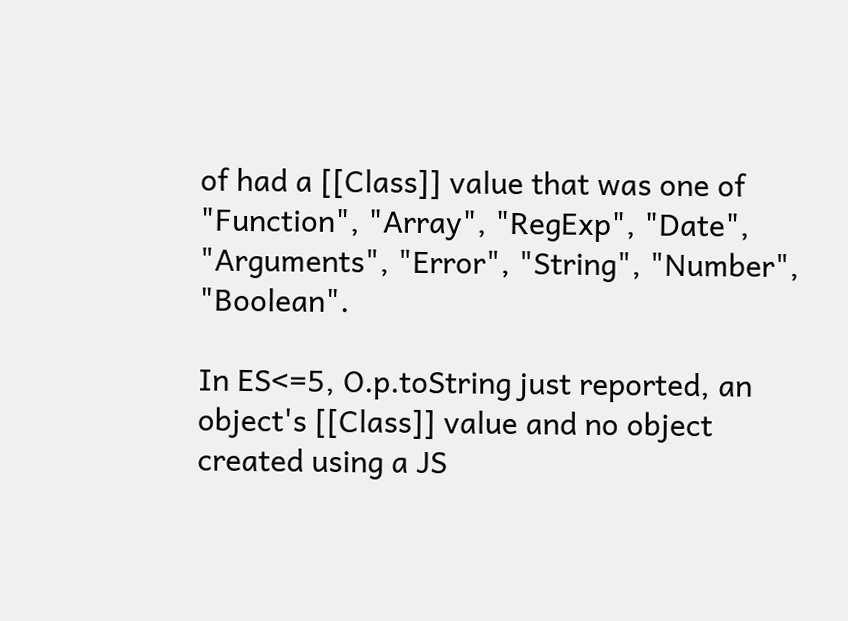of had a [[Class]] value that was one of "Function", "Array", "RegExp", "Date", "Arguments", "Error", "String", "Number",  "Boolean".

In ES<=5, O.p.toString just reported, an object's [[Class]] value and no object created using a JS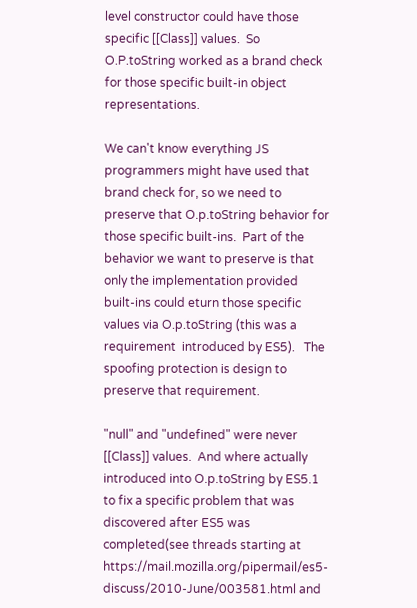level constructor could have those specific [[Class]] values.  So O.P.toString worked as a brand check for those specific built-in object representations.

We can't know everything JS programmers might have used that brand check for, so we need to preserve that O.p.toString behavior for those specific built-ins.  Part of the behavior we want to preserve is that only the implementation provided built-ins could eturn those specific values via O.p.toString (this was a requirement  introduced by ES5).   The spoofing protection is design to preserve that requirement.

"null" and "undefined" were never [[Class]] values.  And where actually introduced into O.p.toString by ES5.1 to fix a specific problem that was discovered after ES5 was completed(see threads starting at https://mail.mozilla.org/pipermail/es5-discuss/2010-June/003581.html and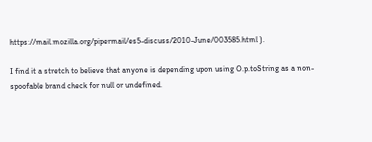https://mail.mozilla.org/pipermail/es5-discuss/2010-June/003585.html ).

I find it a stretch to believe that anyone is depending upon using O.p.toString as a non-spoofable brand check for null or undefined.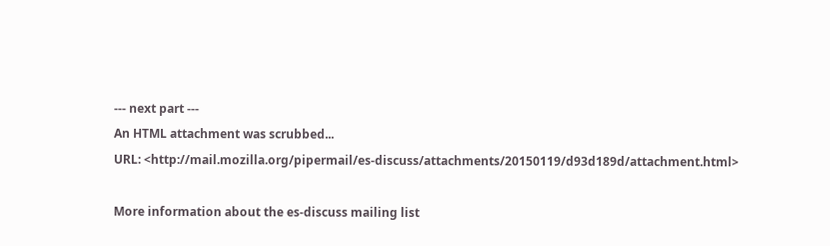--- next part ---
An HTML attachment was scrubbed...
URL: <http://mail.mozilla.org/pipermail/es-discuss/attachments/20150119/d93d189d/attachment.html>

More information about the es-discuss mailing list